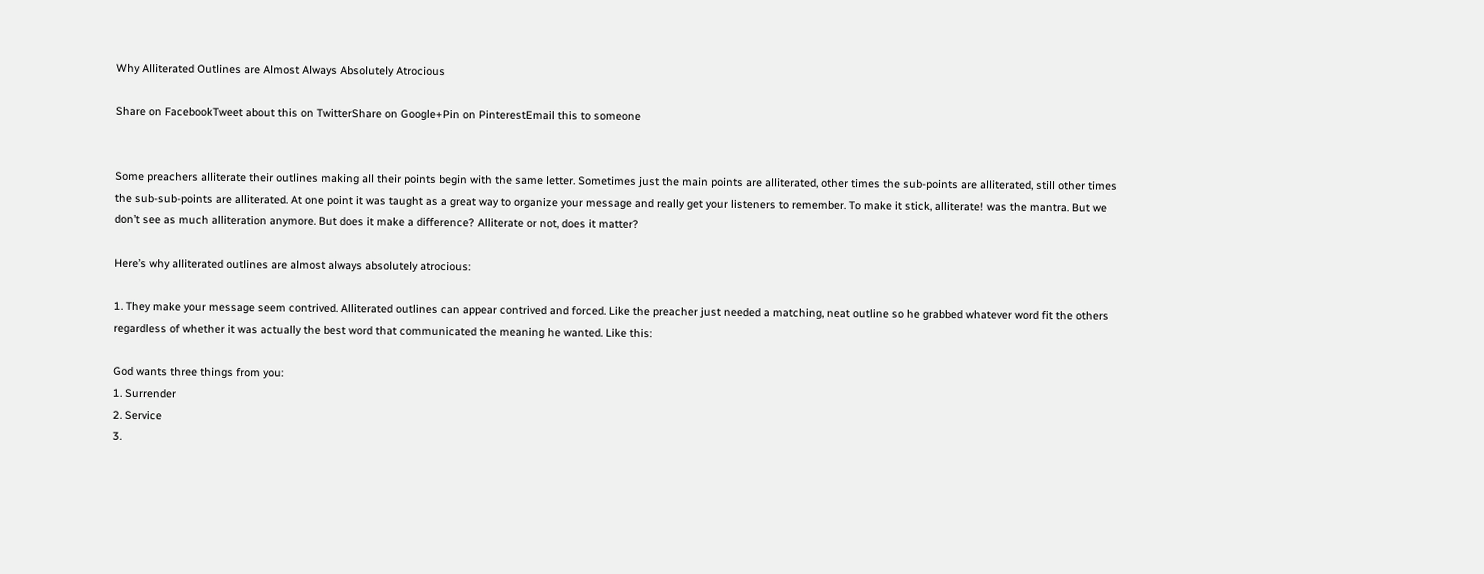Why Alliterated Outlines are Almost Always Absolutely Atrocious

Share on FacebookTweet about this on TwitterShare on Google+Pin on PinterestEmail this to someone


Some preachers alliterate their outlines making all their points begin with the same letter. Sometimes just the main points are alliterated, other times the sub-points are alliterated, still other times the sub-sub-points are alliterated. At one point it was taught as a great way to organize your message and really get your listeners to remember. To make it stick, alliterate! was the mantra. But we don’t see as much alliteration anymore. But does it make a difference? Alliterate or not, does it matter?

Here’s why alliterated outlines are almost always absolutely atrocious:

1. They make your message seem contrived. Alliterated outlines can appear contrived and forced. Like the preacher just needed a matching, neat outline so he grabbed whatever word fit the others regardless of whether it was actually the best word that communicated the meaning he wanted. Like this:

God wants three things from you:
1. Surrender
2. Service
3.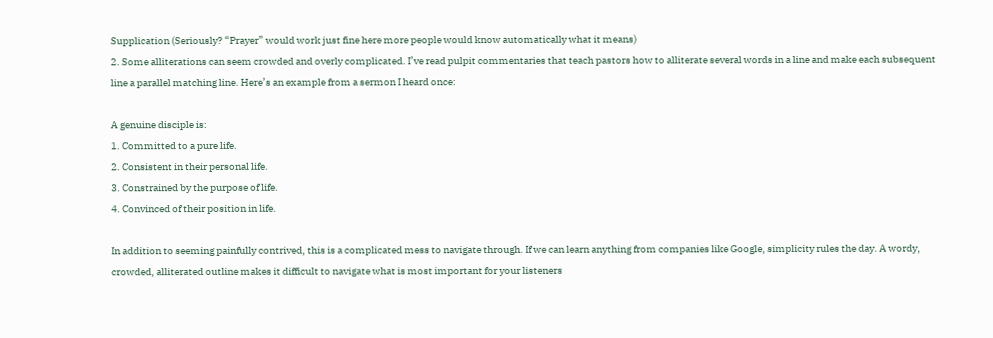Supplication (Seriously? “Prayer” would work just fine here more people would know automatically what it means)
2. Some alliterations can seem crowded and overly complicated. I’ve read pulpit commentaries that teach pastors how to alliterate several words in a line and make each subsequent line a parallel matching line. Here’s an example from a sermon I heard once:

A genuine disciple is:
1. Committed to a pure life.
2. Consistent in their personal life.
3. Constrained by the purpose of life.
4. Convinced of their position in life.

In addition to seeming painfully contrived, this is a complicated mess to navigate through. If we can learn anything from companies like Google, simplicity rules the day. A wordy, crowded, alliterated outline makes it difficult to navigate what is most important for your listeners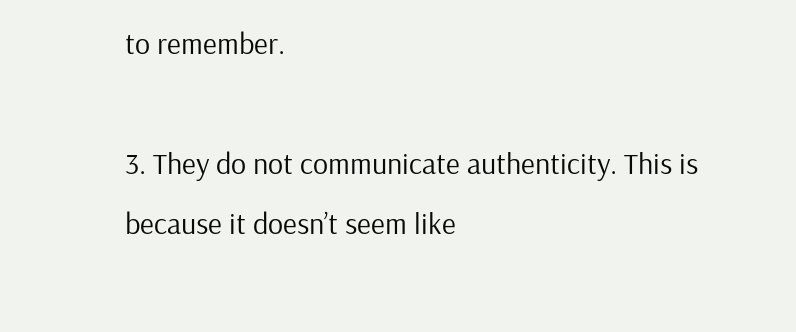to remember.

3. They do not communicate authenticity. This is because it doesn’t seem like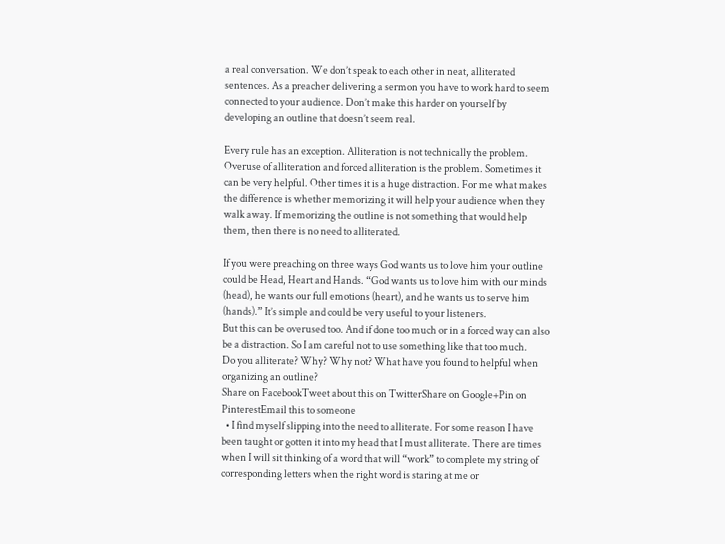a real conversation. We don’t speak to each other in neat, alliterated sentences. As a preacher delivering a sermon you have to work hard to seem connected to your audience. Don’t make this harder on yourself by developing an outline that doesn’t seem real.

Every rule has an exception. Alliteration is not technically the problem. Overuse of alliteration and forced alliteration is the problem. Sometimes it can be very helpful. Other times it is a huge distraction. For me what makes the difference is whether memorizing it will help your audience when they walk away. If memorizing the outline is not something that would help them, then there is no need to alliterated.

If you were preaching on three ways God wants us to love him your outline could be Head, Heart and Hands. “God wants us to love him with our minds (head), he wants our full emotions (heart), and he wants us to serve him (hands).” It’s simple and could be very useful to your listeners.
But this can be overused too. And if done too much or in a forced way can also be a distraction. So I am careful not to use something like that too much.
Do you alliterate? Why? Why not? What have you found to helpful when organizing an outline?
Share on FacebookTweet about this on TwitterShare on Google+Pin on PinterestEmail this to someone
  • I find myself slipping into the need to alliterate. For some reason I have been taught or gotten it into my head that I must alliterate. There are times when I will sit thinking of a word that will “work” to complete my string of corresponding letters when the right word is staring at me or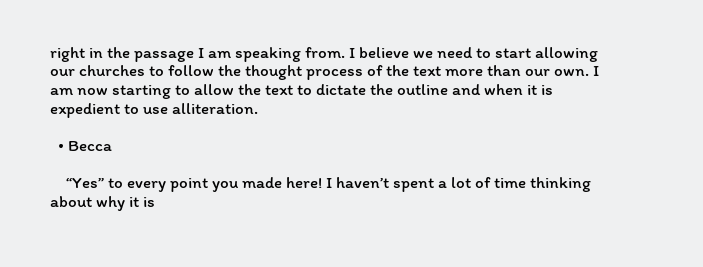right in the passage I am speaking from. I believe we need to start allowing our churches to follow the thought process of the text more than our own. I am now starting to allow the text to dictate the outline and when it is expedient to use alliteration.

  • Becca

    “Yes” to every point you made here! I haven’t spent a lot of time thinking about why it is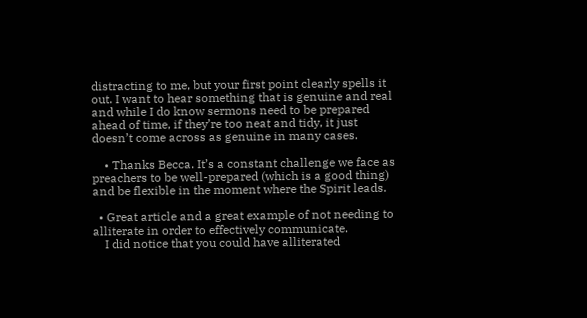distracting to me, but your first point clearly spells it out. I want to hear something that is genuine and real and while I do know sermons need to be prepared ahead of time, if they’re too neat and tidy, it just doesn’t come across as genuine in many cases.

    • Thanks Becca. It’s a constant challenge we face as preachers to be well-prepared (which is a good thing) and be flexible in the moment where the Spirit leads.

  • Great article and a great example of not needing to alliterate in order to effectively communicate.
    I did notice that you could have alliterated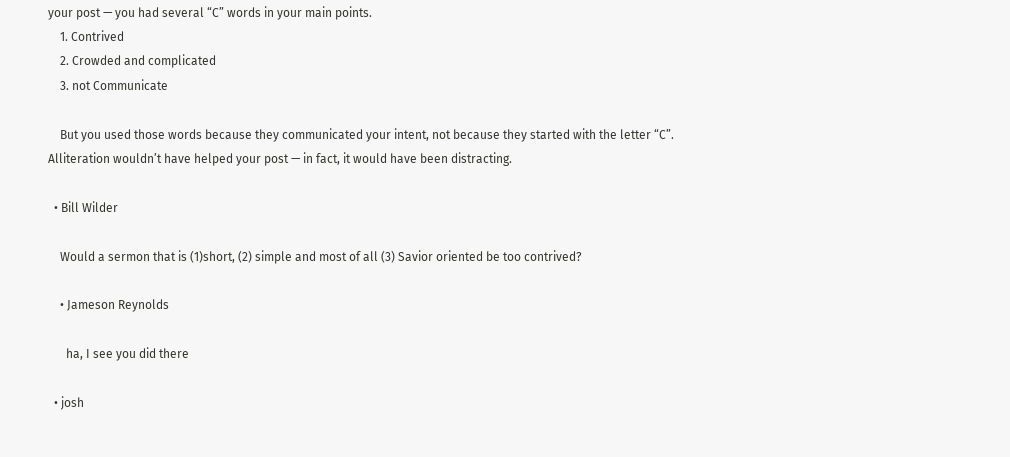your post — you had several “C” words in your main points.
    1. Contrived
    2. Crowded and complicated
    3. not Communicate

    But you used those words because they communicated your intent, not because they started with the letter “C”. Alliteration wouldn’t have helped your post — in fact, it would have been distracting.

  • Bill Wilder

    Would a sermon that is (1)short, (2) simple and most of all (3) Savior oriented be too contrived?

    • Jameson Reynolds

      ha, I see you did there

  • josh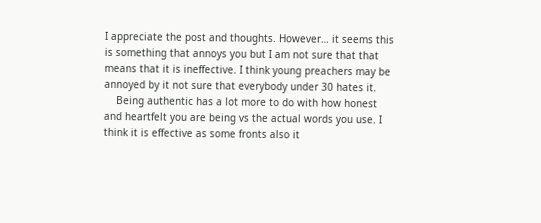I appreciate the post and thoughts. However… it seems this is something that annoys you but I am not sure that that means that it is ineffective. I think young preachers may be annoyed by it not sure that everybody under 30 hates it.
    Being authentic has a lot more to do with how honest and heartfelt you are being vs the actual words you use. I think it is effective as some fronts also it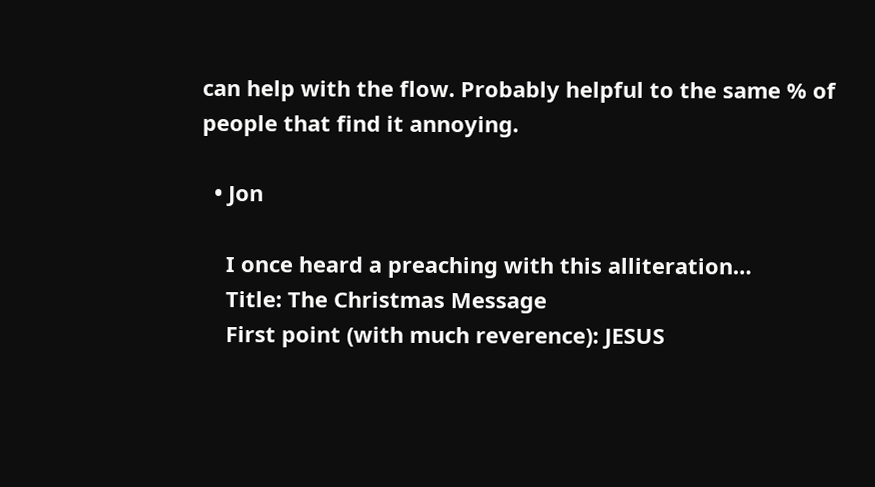can help with the flow. Probably helpful to the same % of people that find it annoying.

  • Jon

    I once heard a preaching with this alliteration…
    Title: The Christmas Message
    First point (with much reverence): JESUS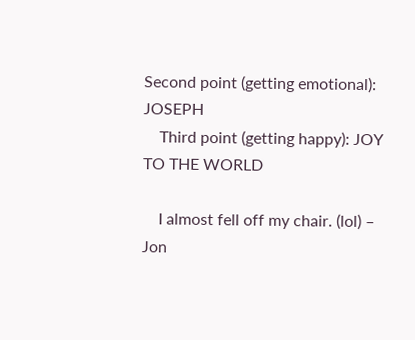Second point (getting emotional): JOSEPH
    Third point (getting happy): JOY TO THE WORLD

    I almost fell off my chair. (lol) – Jon